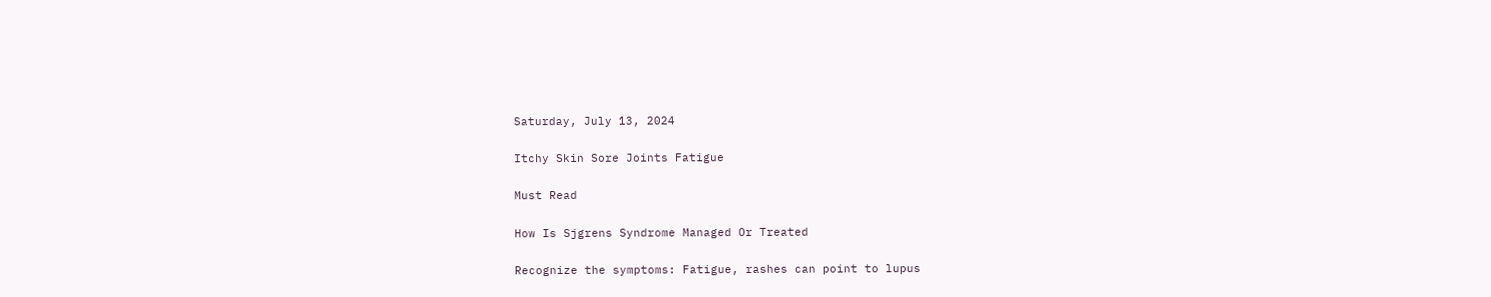Saturday, July 13, 2024

Itchy Skin Sore Joints Fatigue

Must Read

How Is Sjgrens Syndrome Managed Or Treated

Recognize the symptoms: Fatigue, rashes can point to lupus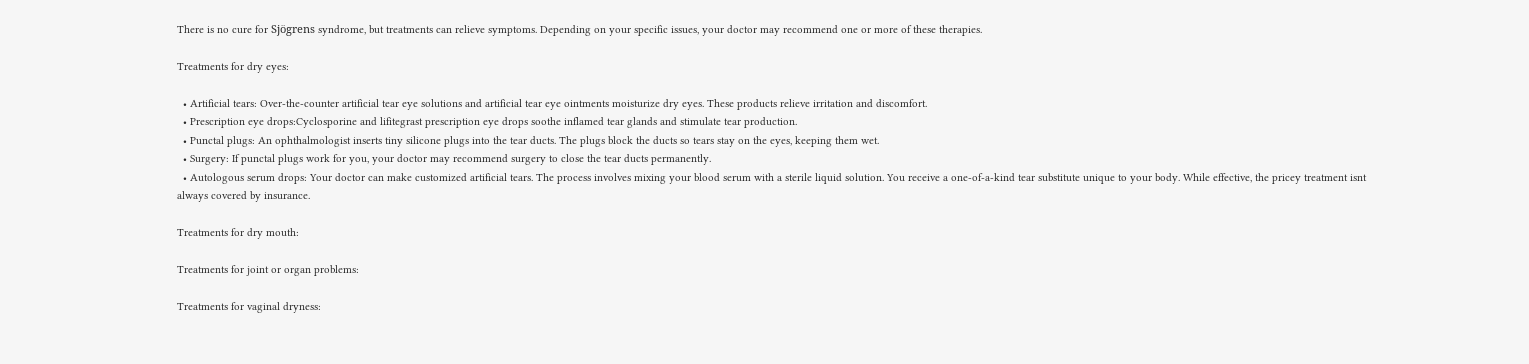There is no cure for Sjögrens syndrome, but treatments can relieve symptoms. Depending on your specific issues, your doctor may recommend one or more of these therapies.

Treatments for dry eyes:

  • Artificial tears: Over-the-counter artificial tear eye solutions and artificial tear eye ointments moisturize dry eyes. These products relieve irritation and discomfort.
  • Prescription eye drops:Cyclosporine and lifitegrast prescription eye drops soothe inflamed tear glands and stimulate tear production.
  • Punctal plugs: An ophthalmologist inserts tiny silicone plugs into the tear ducts. The plugs block the ducts so tears stay on the eyes, keeping them wet.
  • Surgery: If punctal plugs work for you, your doctor may recommend surgery to close the tear ducts permanently.
  • Autologous serum drops: Your doctor can make customized artificial tears. The process involves mixing your blood serum with a sterile liquid solution. You receive a one-of-a-kind tear substitute unique to your body. While effective, the pricey treatment isnt always covered by insurance.

Treatments for dry mouth:

Treatments for joint or organ problems:

Treatments for vaginal dryness: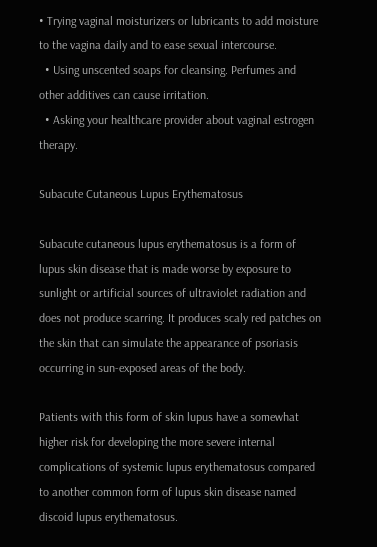• Trying vaginal moisturizers or lubricants to add moisture to the vagina daily and to ease sexual intercourse.
  • Using unscented soaps for cleansing. Perfumes and other additives can cause irritation.
  • Asking your healthcare provider about vaginal estrogen therapy.

Subacute Cutaneous Lupus Erythematosus

Subacute cutaneous lupus erythematosus is a form of lupus skin disease that is made worse by exposure to sunlight or artificial sources of ultraviolet radiation and does not produce scarring. It produces scaly red patches on the skin that can simulate the appearance of psoriasis occurring in sun-exposed areas of the body.

Patients with this form of skin lupus have a somewhat higher risk for developing the more severe internal complications of systemic lupus erythematosus compared to another common form of lupus skin disease named discoid lupus erythematosus.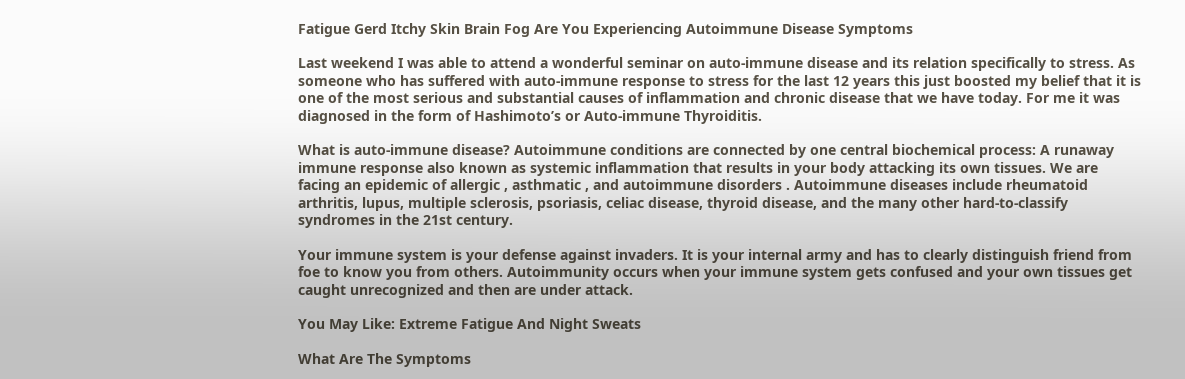Fatigue Gerd Itchy Skin Brain Fog Are You Experiencing Autoimmune Disease Symptoms

Last weekend I was able to attend a wonderful seminar on auto-immune disease and its relation specifically to stress. As someone who has suffered with auto-immune response to stress for the last 12 years this just boosted my belief that it is one of the most serious and substantial causes of inflammation and chronic disease that we have today. For me it was diagnosed in the form of Hashimoto’s or Auto-immune Thyroiditis.

What is auto-immune disease? Autoimmune conditions are connected by one central biochemical process: A runaway immune response also known as systemic inflammation that results in your body attacking its own tissues. We are facing an epidemic of allergic , asthmatic , and autoimmune disorders . Autoimmune diseases include rheumatoid arthritis, lupus, multiple sclerosis, psoriasis, celiac disease, thyroid disease, and the many other hard-to-classify syndromes in the 21st century.

Your immune system is your defense against invaders. It is your internal army and has to clearly distinguish friend from foe to know you from others. Autoimmunity occurs when your immune system gets confused and your own tissues get caught unrecognized and then are under attack.

You May Like: Extreme Fatigue And Night Sweats

What Are The Symptoms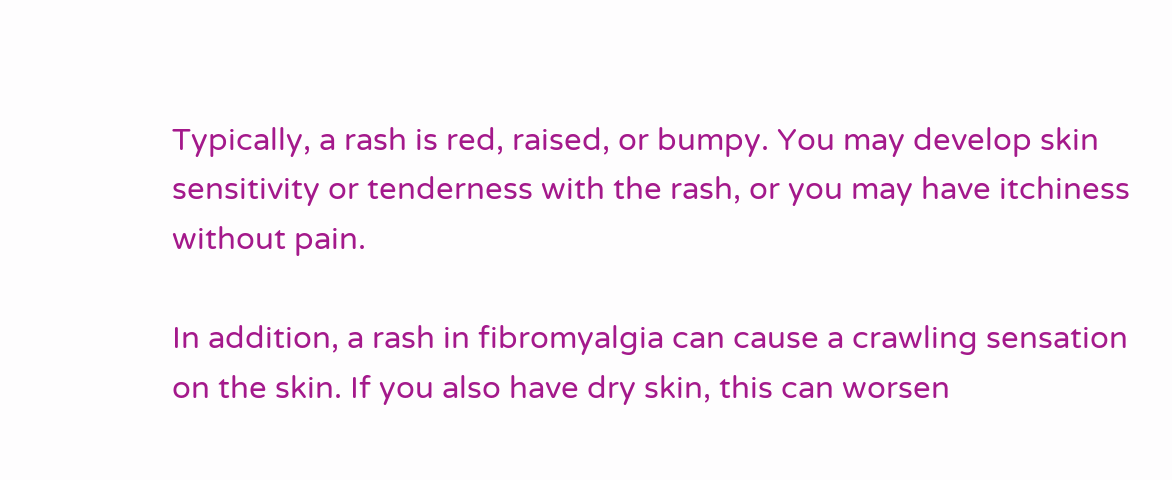Typically, a rash is red, raised, or bumpy. You may develop skin sensitivity or tenderness with the rash, or you may have itchiness without pain.

In addition, a rash in fibromyalgia can cause a crawling sensation on the skin. If you also have dry skin, this can worsen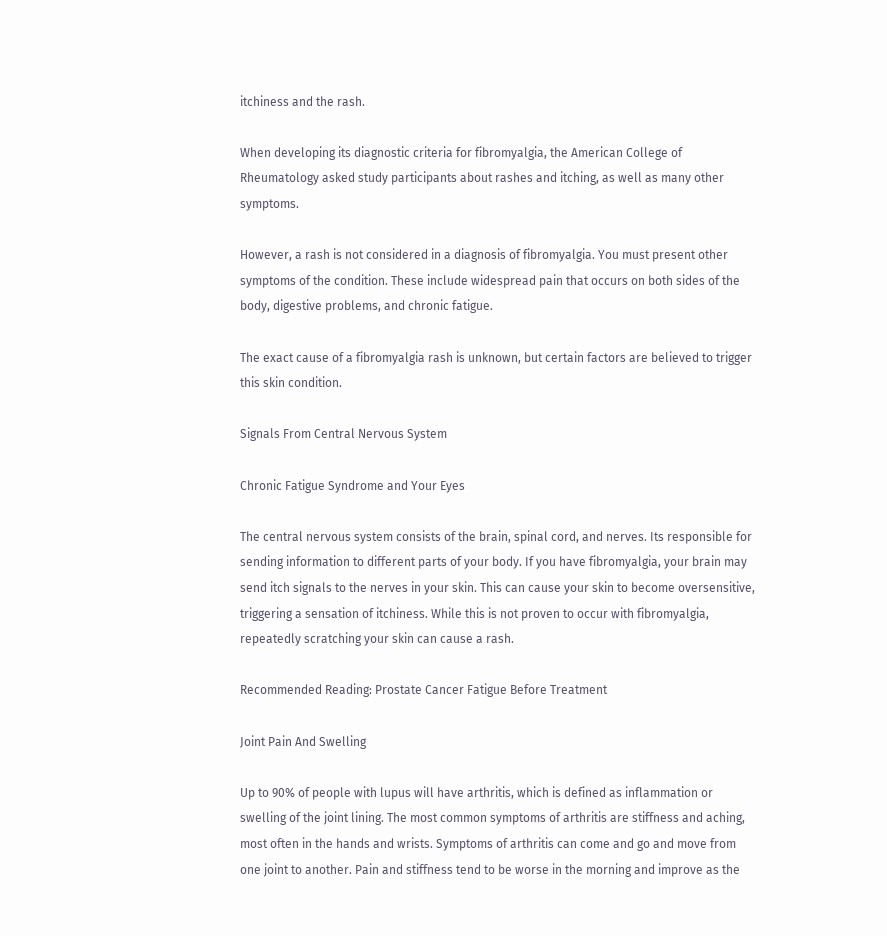itchiness and the rash.

When developing its diagnostic criteria for fibromyalgia, the American College of Rheumatology asked study participants about rashes and itching, as well as many other symptoms.

However, a rash is not considered in a diagnosis of fibromyalgia. You must present other symptoms of the condition. These include widespread pain that occurs on both sides of the body, digestive problems, and chronic fatigue.

The exact cause of a fibromyalgia rash is unknown, but certain factors are believed to trigger this skin condition.

Signals From Central Nervous System

Chronic Fatigue Syndrome and Your Eyes

The central nervous system consists of the brain, spinal cord, and nerves. Its responsible for sending information to different parts of your body. If you have fibromyalgia, your brain may send itch signals to the nerves in your skin. This can cause your skin to become oversensitive, triggering a sensation of itchiness. While this is not proven to occur with fibromyalgia, repeatedly scratching your skin can cause a rash.

Recommended Reading: Prostate Cancer Fatigue Before Treatment

Joint Pain And Swelling

Up to 90% of people with lupus will have arthritis, which is defined as inflammation or swelling of the joint lining. The most common symptoms of arthritis are stiffness and aching, most often in the hands and wrists. Symptoms of arthritis can come and go and move from one joint to another. Pain and stiffness tend to be worse in the morning and improve as the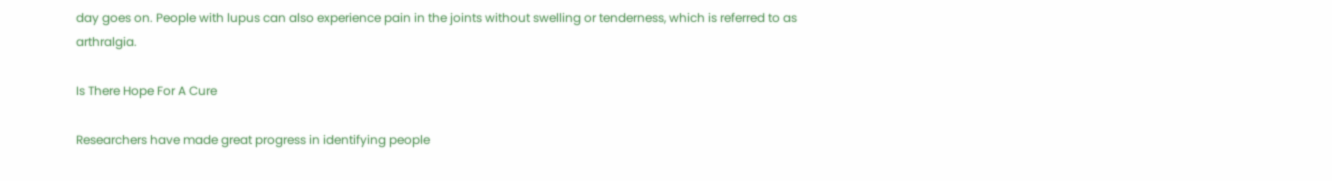day goes on. People with lupus can also experience pain in the joints without swelling or tenderness, which is referred to as arthralgia.

Is There Hope For A Cure

Researchers have made great progress in identifying people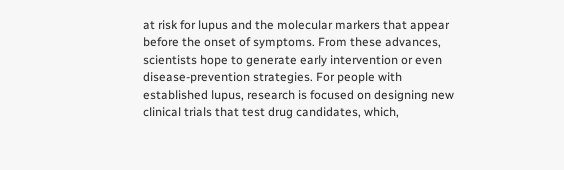at risk for lupus and the molecular markers that appear before the onset of symptoms. From these advances, scientists hope to generate early intervention or even disease-prevention strategies. For people with established lupus, research is focused on designing new clinical trials that test drug candidates, which,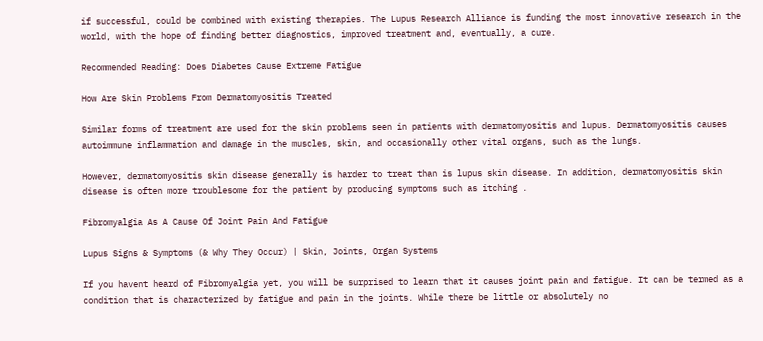if successful, could be combined with existing therapies. The Lupus Research Alliance is funding the most innovative research in the world, with the hope of finding better diagnostics, improved treatment and, eventually, a cure.

Recommended Reading: Does Diabetes Cause Extreme Fatigue

How Are Skin Problems From Dermatomyositis Treated

Similar forms of treatment are used for the skin problems seen in patients with dermatomyositis and lupus. Dermatomyositis causes autoimmune inflammation and damage in the muscles, skin, and occasionally other vital organs, such as the lungs.

However, dermatomyositis skin disease generally is harder to treat than is lupus skin disease. In addition, dermatomyositis skin disease is often more troublesome for the patient by producing symptoms such as itching .

Fibromyalgia As A Cause Of Joint Pain And Fatigue

Lupus Signs & Symptoms (& Why They Occur) | Skin, Joints, Organ Systems

If you havent heard of Fibromyalgia yet, you will be surprised to learn that it causes joint pain and fatigue. It can be termed as a condition that is characterized by fatigue and pain in the joints. While there be little or absolutely no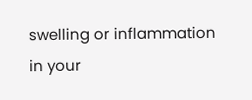swelling or inflammation in your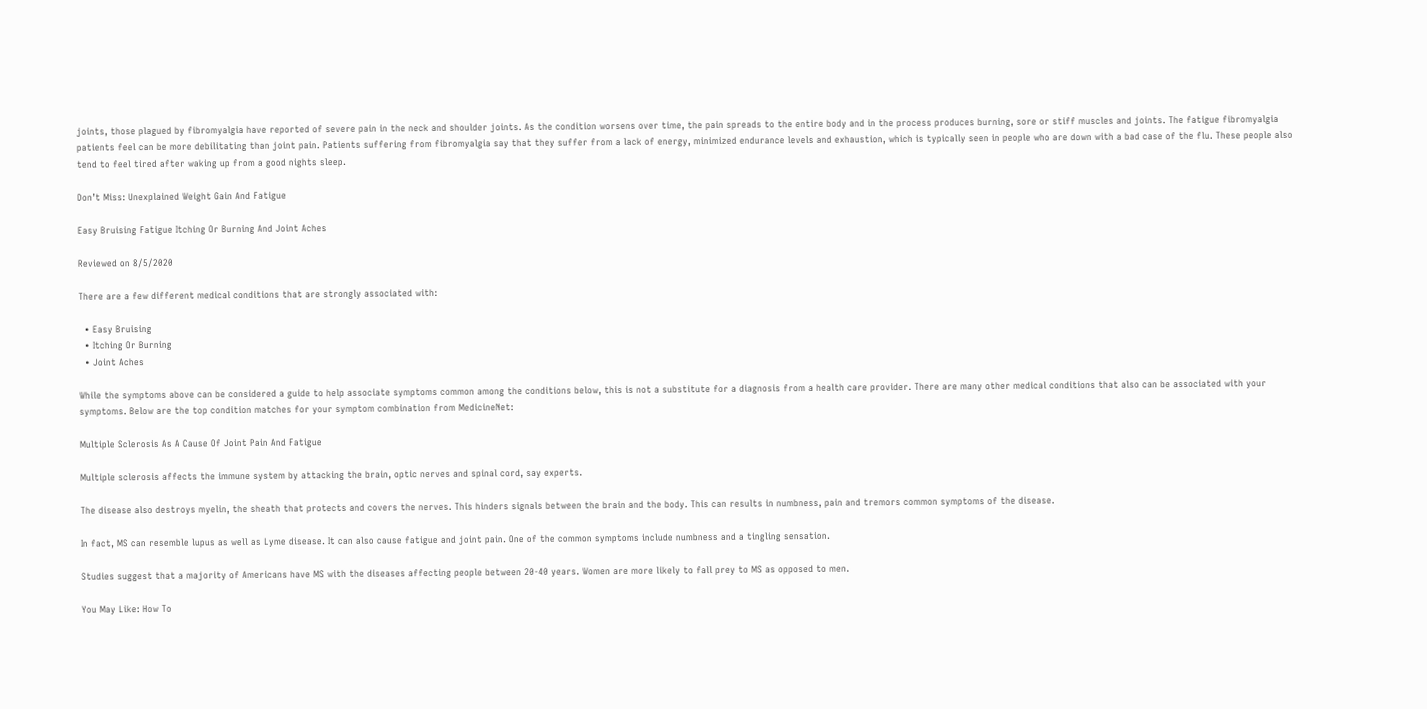joints, those plagued by fibromyalgia have reported of severe pain in the neck and shoulder joints. As the condition worsens over time, the pain spreads to the entire body and in the process produces burning, sore or stiff muscles and joints. The fatigue fibromyalgia patients feel can be more debilitating than joint pain. Patients suffering from fibromyalgia say that they suffer from a lack of energy, minimized endurance levels and exhaustion, which is typically seen in people who are down with a bad case of the flu. These people also tend to feel tired after waking up from a good nights sleep.

Don’t Miss: Unexplained Weight Gain And Fatigue

Easy Bruising Fatigue Itching Or Burning And Joint Aches

Reviewed on 8/5/2020

There are a few different medical conditions that are strongly associated with:

  • Easy Bruising
  • Itching Or Burning
  • Joint Aches

While the symptoms above can be considered a guide to help associate symptoms common among the conditions below, this is not a substitute for a diagnosis from a health care provider. There are many other medical conditions that also can be associated with your symptoms. Below are the top condition matches for your symptom combination from MedicineNet:

Multiple Sclerosis As A Cause Of Joint Pain And Fatigue

Multiple sclerosis affects the immune system by attacking the brain, optic nerves and spinal cord, say experts.

The disease also destroys myelin, the sheath that protects and covers the nerves. This hinders signals between the brain and the body. This can results in numbness, pain and tremors common symptoms of the disease.

In fact, MS can resemble lupus as well as Lyme disease. It can also cause fatigue and joint pain. One of the common symptoms include numbness and a tingling sensation.

Studies suggest that a majority of Americans have MS with the diseases affecting people between 20-40 years. Women are more likely to fall prey to MS as opposed to men.

You May Like: How To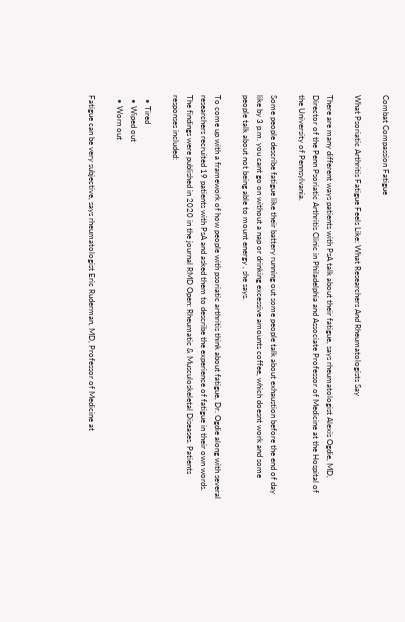Combat Compassion Fatigue

What Psoriatic Arthritis Fatigue Feels Like: What Researchers And Rheumatologists Say

There are many different ways patients with PsA talk about their fatigue, says rheumatologist Alexis Ogdie, MD, Director of the Penn Psoriatic Arthritis Clinic in Philadelphia and Associate Professor of Medicine at the Hospital of the University of Pennsylvania.

Some people describe fatigue like their battery running out some people talk about exhaustion before the end of day like by 3 p.m. you cant go on without a nap or drinking excessive amounts coffee, which doesnt work and some people talk about not being able to mount energy , she says.

To come up with a framework of how people with psoriatic arthritis think about fatigue, Dr. Ogdie along with several researchers recruited 19 patients with PsA and asked them to describe the experience of fatigue in their own words. The findings were published in 2020 in the journal RMD Open: Rheumatic & Musculoskeletal Diseases. Patients responses included:

  • Tired
  • Wiped out
  • Worn out

Fatigue can be very subjective, says rheumatologist Eric Ruderman, MD, Professor of Medicine at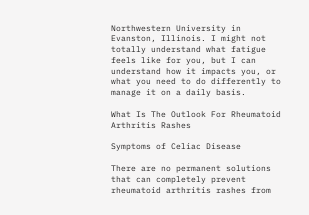Northwestern University in Evanston, Illinois. I might not totally understand what fatigue feels like for you, but I can understand how it impacts you, or what you need to do differently to manage it on a daily basis.

What Is The Outlook For Rheumatoid Arthritis Rashes

Symptoms of Celiac Disease

There are no permanent solutions that can completely prevent rheumatoid arthritis rashes from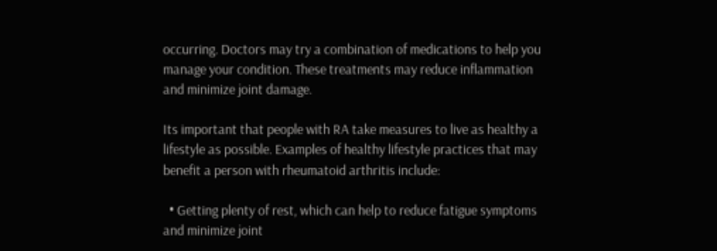occurring. Doctors may try a combination of medications to help you manage your condition. These treatments may reduce inflammation and minimize joint damage.

Its important that people with RA take measures to live as healthy a lifestyle as possible. Examples of healthy lifestyle practices that may benefit a person with rheumatoid arthritis include:

  • Getting plenty of rest, which can help to reduce fatigue symptoms and minimize joint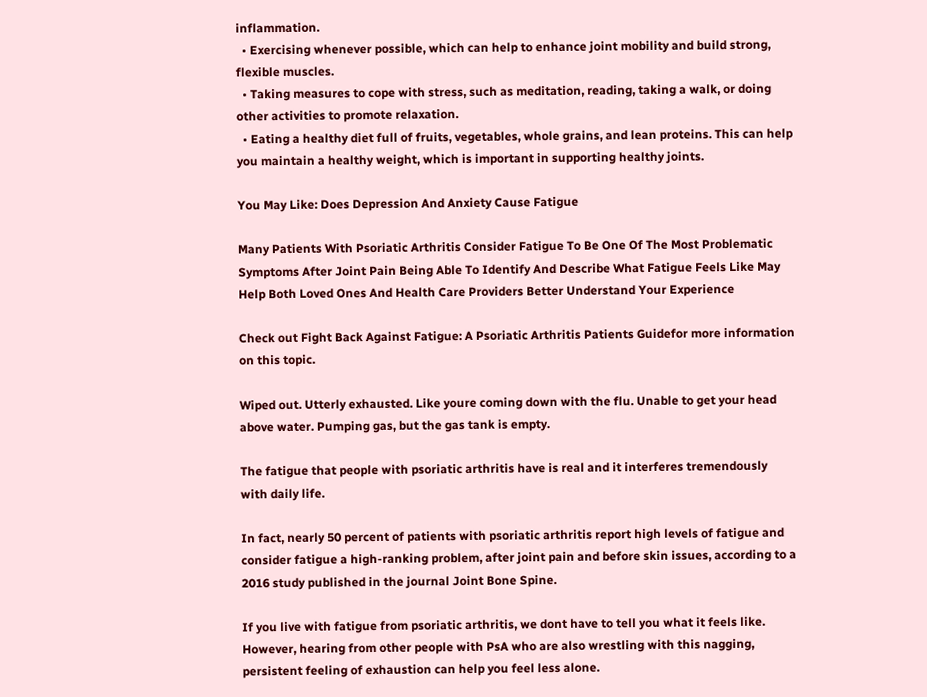inflammation.
  • Exercising whenever possible, which can help to enhance joint mobility and build strong, flexible muscles.
  • Taking measures to cope with stress, such as meditation, reading, taking a walk, or doing other activities to promote relaxation.
  • Eating a healthy diet full of fruits, vegetables, whole grains, and lean proteins. This can help you maintain a healthy weight, which is important in supporting healthy joints.

You May Like: Does Depression And Anxiety Cause Fatigue

Many Patients With Psoriatic Arthritis Consider Fatigue To Be One Of The Most Problematic Symptoms After Joint Pain Being Able To Identify And Describe What Fatigue Feels Like May Help Both Loved Ones And Health Care Providers Better Understand Your Experience

Check out Fight Back Against Fatigue: A Psoriatic Arthritis Patients Guidefor more information on this topic.

Wiped out. Utterly exhausted. Like youre coming down with the flu. Unable to get your head above water. Pumping gas, but the gas tank is empty.

The fatigue that people with psoriatic arthritis have is real and it interferes tremendously with daily life.

In fact, nearly 50 percent of patients with psoriatic arthritis report high levels of fatigue and consider fatigue a high-ranking problem, after joint pain and before skin issues, according to a 2016 study published in the journal Joint Bone Spine.

If you live with fatigue from psoriatic arthritis, we dont have to tell you what it feels like. However, hearing from other people with PsA who are also wrestling with this nagging, persistent feeling of exhaustion can help you feel less alone.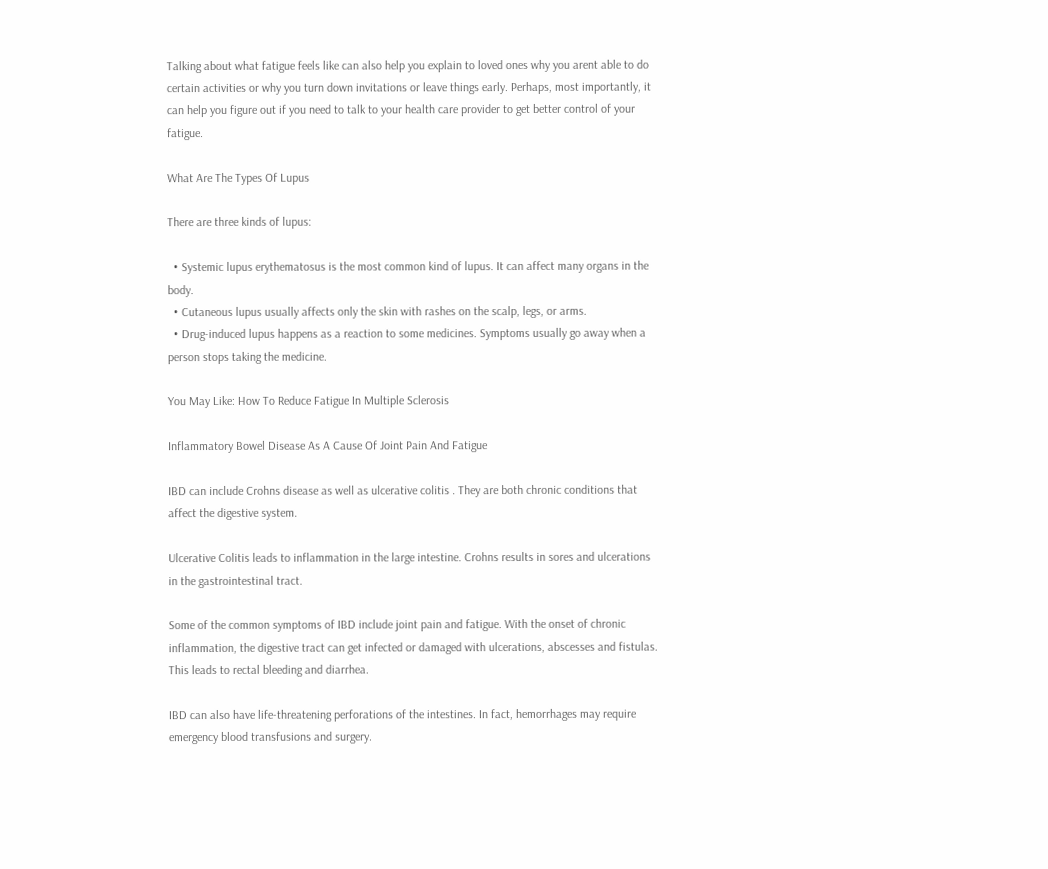Talking about what fatigue feels like can also help you explain to loved ones why you arent able to do certain activities or why you turn down invitations or leave things early. Perhaps, most importantly, it can help you figure out if you need to talk to your health care provider to get better control of your fatigue.

What Are The Types Of Lupus

There are three kinds of lupus:

  • Systemic lupus erythematosus is the most common kind of lupus. It can affect many organs in the body.
  • Cutaneous lupus usually affects only the skin with rashes on the scalp, legs, or arms.
  • Drug-induced lupus happens as a reaction to some medicines. Symptoms usually go away when a person stops taking the medicine.

You May Like: How To Reduce Fatigue In Multiple Sclerosis

Inflammatory Bowel Disease As A Cause Of Joint Pain And Fatigue

IBD can include Crohns disease as well as ulcerative colitis . They are both chronic conditions that affect the digestive system.

Ulcerative Colitis leads to inflammation in the large intestine. Crohns results in sores and ulcerations in the gastrointestinal tract.

Some of the common symptoms of IBD include joint pain and fatigue. With the onset of chronic inflammation, the digestive tract can get infected or damaged with ulcerations, abscesses and fistulas. This leads to rectal bleeding and diarrhea.

IBD can also have life-threatening perforations of the intestines. In fact, hemorrhages may require emergency blood transfusions and surgery.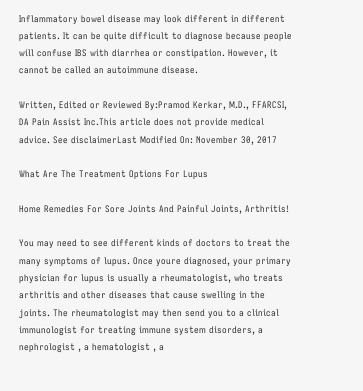Inflammatory bowel disease may look different in different patients. It can be quite difficult to diagnose because people will confuse IBS with diarrhea or constipation. However, it cannot be called an autoimmune disease.

Written, Edited or Reviewed By:Pramod Kerkar, M.D., FFARCSI, DA Pain Assist Inc.This article does not provide medical advice. See disclaimerLast Modified On: November 30, 2017

What Are The Treatment Options For Lupus

Home Remedies For Sore Joints And Painful Joints, Arthritis!

You may need to see different kinds of doctors to treat the many symptoms of lupus. Once youre diagnosed, your primary physician for lupus is usually a rheumatologist, who treats arthritis and other diseases that cause swelling in the joints. The rheumatologist may then send you to a clinical immunologist for treating immune system disorders, a nephrologist , a hematologist , a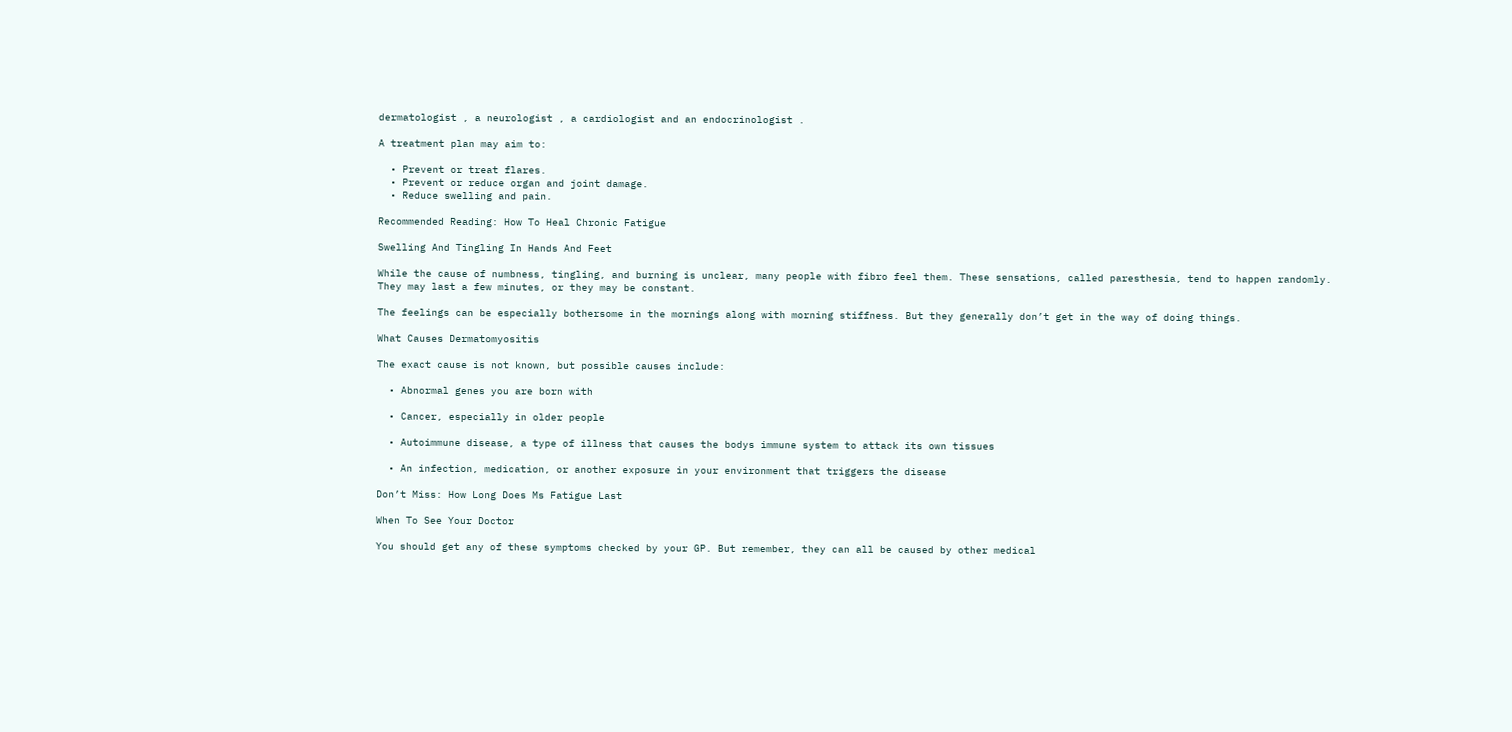dermatologist , a neurologist , a cardiologist and an endocrinologist .

A treatment plan may aim to:

  • Prevent or treat flares.
  • Prevent or reduce organ and joint damage.
  • Reduce swelling and pain.

Recommended Reading: How To Heal Chronic Fatigue

Swelling And Tingling In Hands And Feet

While the cause of numbness, tingling, and burning is unclear, many people with fibro feel them. These sensations, called paresthesia, tend to happen randomly. They may last a few minutes, or they may be constant.

The feelings can be especially bothersome in the mornings along with morning stiffness. But they generally don’t get in the way of doing things.

What Causes Dermatomyositis

The exact cause is not known, but possible causes include:

  • Abnormal genes you are born with

  • Cancer, especially in older people

  • Autoimmune disease, a type of illness that causes the bodys immune system to attack its own tissues

  • An infection, medication, or another exposure in your environment that triggers the disease

Don’t Miss: How Long Does Ms Fatigue Last

When To See Your Doctor

You should get any of these symptoms checked by your GP. But remember, they can all be caused by other medical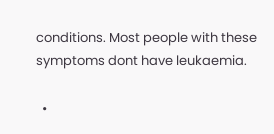conditions. Most people with these symptoms dont have leukaemia.

  •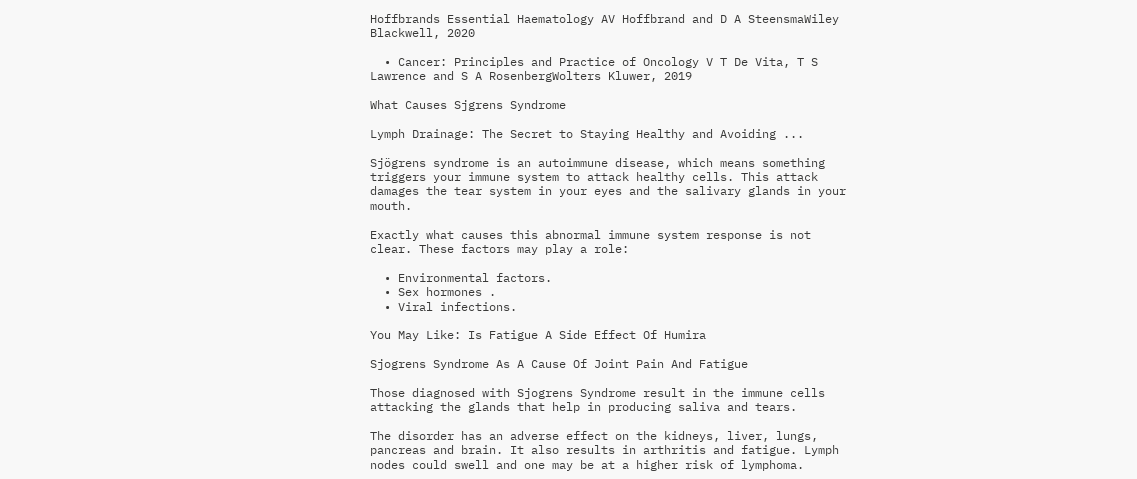Hoffbrands Essential Haematology AV Hoffbrand and D A SteensmaWiley Blackwell, 2020

  • Cancer: Principles and Practice of Oncology V T De Vita, T S Lawrence and S A RosenbergWolters Kluwer, 2019

What Causes Sjgrens Syndrome

Lymph Drainage: The Secret to Staying Healthy and Avoiding ...

Sjögrens syndrome is an autoimmune disease, which means something triggers your immune system to attack healthy cells. This attack damages the tear system in your eyes and the salivary glands in your mouth.

Exactly what causes this abnormal immune system response is not clear. These factors may play a role:

  • Environmental factors.
  • Sex hormones .
  • Viral infections.

You May Like: Is Fatigue A Side Effect Of Humira

Sjogrens Syndrome As A Cause Of Joint Pain And Fatigue

Those diagnosed with Sjogrens Syndrome result in the immune cells attacking the glands that help in producing saliva and tears.

The disorder has an adverse effect on the kidneys, liver, lungs, pancreas and brain. It also results in arthritis and fatigue. Lymph nodes could swell and one may be at a higher risk of lymphoma.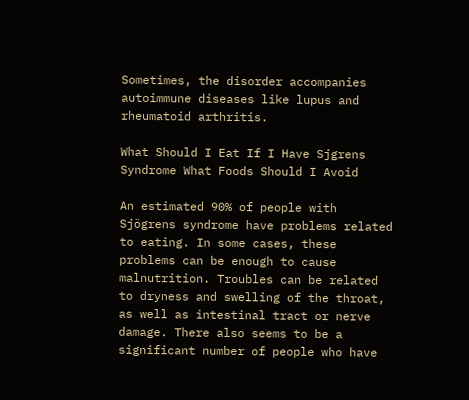Sometimes, the disorder accompanies autoimmune diseases like lupus and rheumatoid arthritis.

What Should I Eat If I Have Sjgrens Syndrome What Foods Should I Avoid

An estimated 90% of people with Sjögrens syndrome have problems related to eating. In some cases, these problems can be enough to cause malnutrition. Troubles can be related to dryness and swelling of the throat, as well as intestinal tract or nerve damage. There also seems to be a significant number of people who have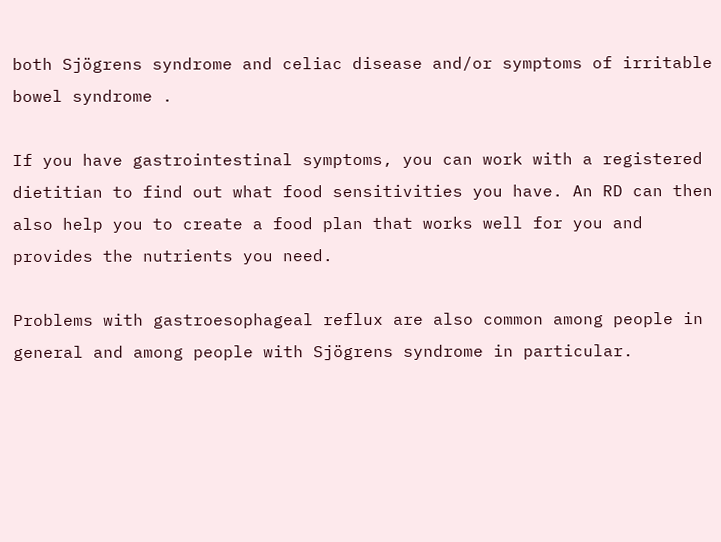both Sjögrens syndrome and celiac disease and/or symptoms of irritable bowel syndrome .

If you have gastrointestinal symptoms, you can work with a registered dietitian to find out what food sensitivities you have. An RD can then also help you to create a food plan that works well for you and provides the nutrients you need.

Problems with gastroesophageal reflux are also common among people in general and among people with Sjögrens syndrome in particular.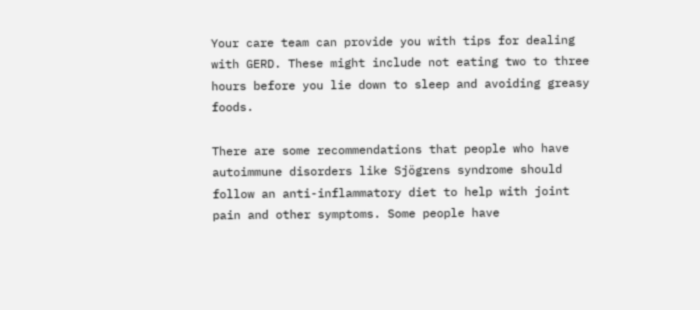Your care team can provide you with tips for dealing with GERD. These might include not eating two to three hours before you lie down to sleep and avoiding greasy foods.

There are some recommendations that people who have autoimmune disorders like Sjögrens syndrome should follow an anti-inflammatory diet to help with joint pain and other symptoms. Some people have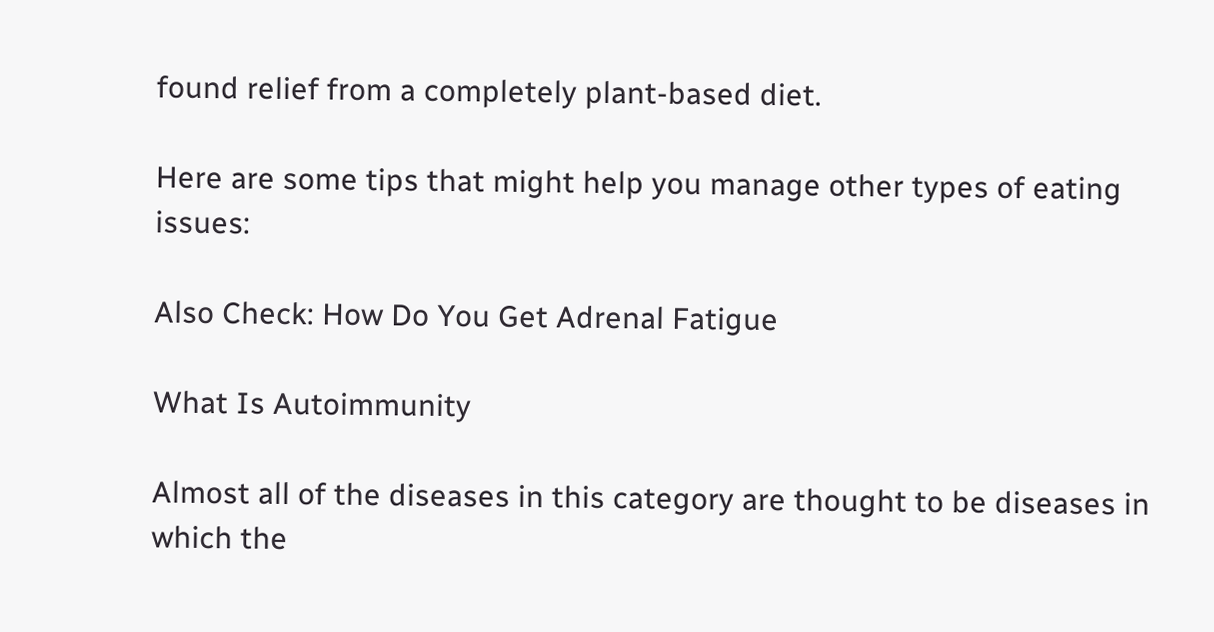found relief from a completely plant-based diet.

Here are some tips that might help you manage other types of eating issues:

Also Check: How Do You Get Adrenal Fatigue

What Is Autoimmunity

Almost all of the diseases in this category are thought to be diseases in which the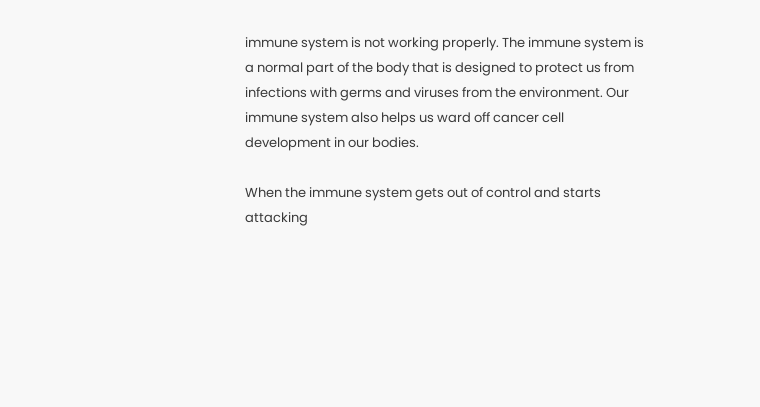immune system is not working properly. The immune system is a normal part of the body that is designed to protect us from infections with germs and viruses from the environment. Our immune system also helps us ward off cancer cell development in our bodies.

When the immune system gets out of control and starts attacking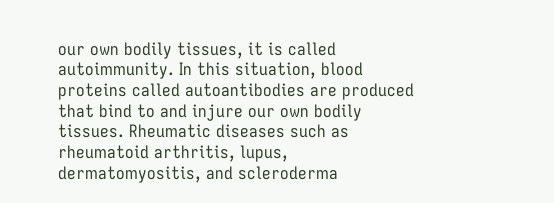our own bodily tissues, it is called autoimmunity. In this situation, blood proteins called autoantibodies are produced that bind to and injure our own bodily tissues. Rheumatic diseases such as rheumatoid arthritis, lupus, dermatomyositis, and scleroderma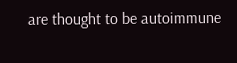are thought to be autoimmune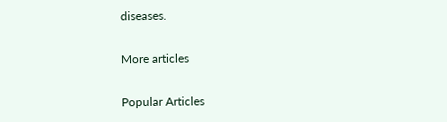diseases.

More articles

Popular Articles